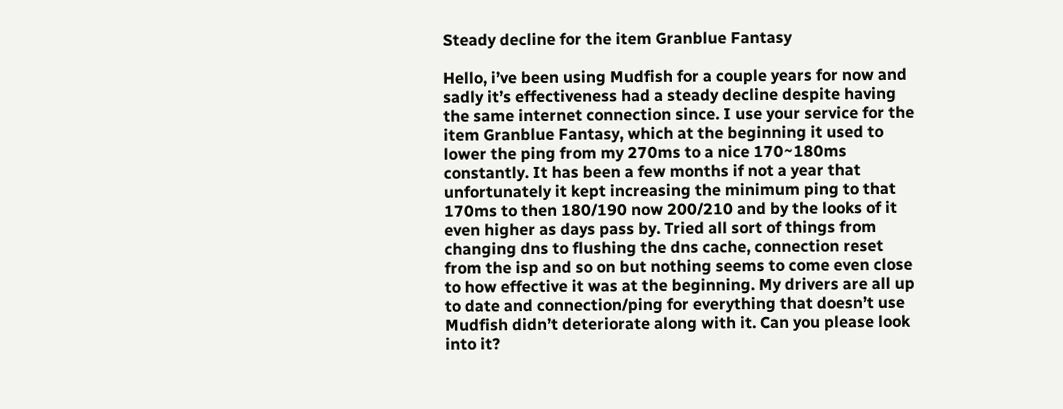Steady decline for the item Granblue Fantasy

Hello, i’ve been using Mudfish for a couple years for now and sadly it’s effectiveness had a steady decline despite having the same internet connection since. I use your service for the item Granblue Fantasy, which at the beginning it used to lower the ping from my 270ms to a nice 170~180ms constantly. It has been a few months if not a year that unfortunately it kept increasing the minimum ping to that 170ms to then 180/190 now 200/210 and by the looks of it even higher as days pass by. Tried all sort of things from changing dns to flushing the dns cache, connection reset from the isp and so on but nothing seems to come even close to how effective it was at the beginning. My drivers are all up to date and connection/ping for everything that doesn’t use Mudfish didn’t deteriorate along with it. Can you please look into it?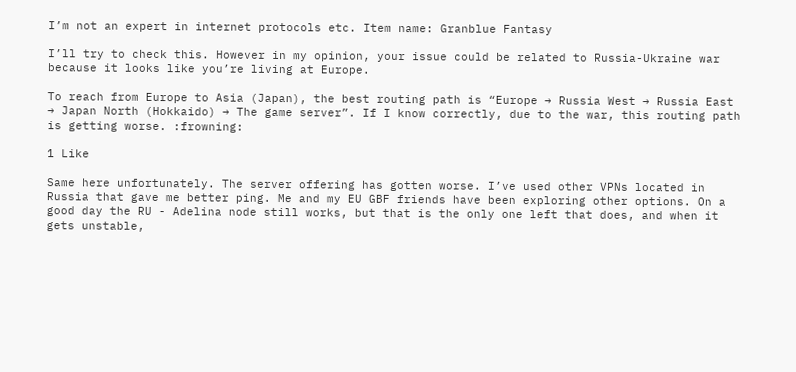I’m not an expert in internet protocols etc. Item name: Granblue Fantasy

I’ll try to check this. However in my opinion, your issue could be related to Russia-Ukraine war because it looks like you’re living at Europe.

To reach from Europe to Asia (Japan), the best routing path is “Europe → Russia West → Russia East → Japan North (Hokkaido) → The game server”. If I know correctly, due to the war, this routing path is getting worse. :frowning:

1 Like

Same here unfortunately. The server offering has gotten worse. I’ve used other VPNs located in Russia that gave me better ping. Me and my EU GBF friends have been exploring other options. On a good day the RU - Adelina node still works, but that is the only one left that does, and when it gets unstable,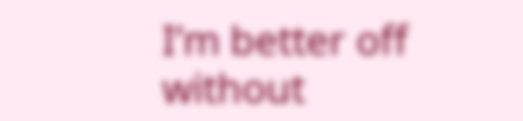I’m better off without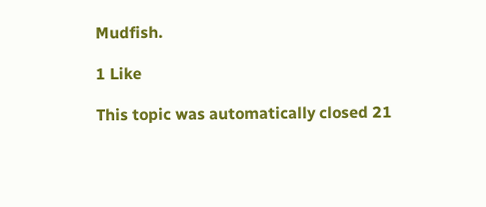Mudfish.

1 Like

This topic was automatically closed 21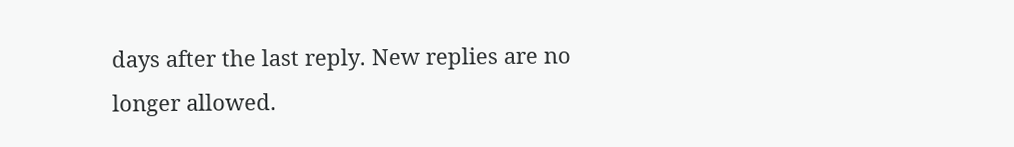days after the last reply. New replies are no longer allowed.